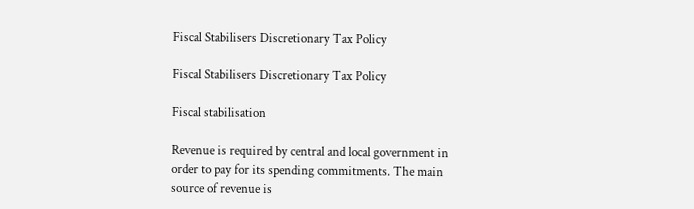Fiscal Stabilisers Discretionary Tax Policy

Fiscal Stabilisers Discretionary Tax Policy

Fiscal stabilisation

Revenue is required by central and local government in order to pay for its spending commitments. The main source of revenue is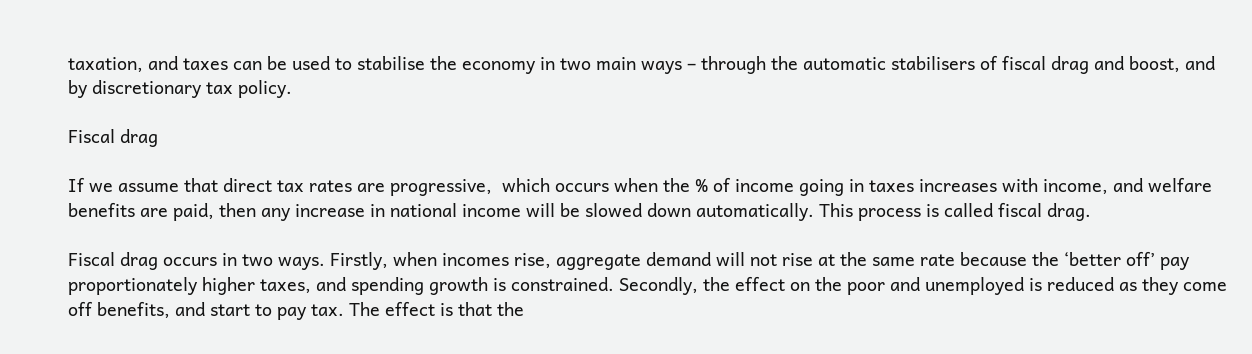taxation, and taxes can be used to stabilise the economy in two main ways – through the automatic stabilisers of fiscal drag and boost, and by discretionary tax policy.

Fiscal drag

If we assume that direct tax rates are progressive,  which occurs when the % of income going in taxes increases with income, and welfare benefits are paid, then any increase in national income will be slowed down automatically. This process is called fiscal drag.

Fiscal drag occurs in two ways. Firstly, when incomes rise, aggregate demand will not rise at the same rate because the ‘better off’ pay proportionately higher taxes, and spending growth is constrained. Secondly, the effect on the poor and unemployed is reduced as they come off benefits, and start to pay tax. The effect is that the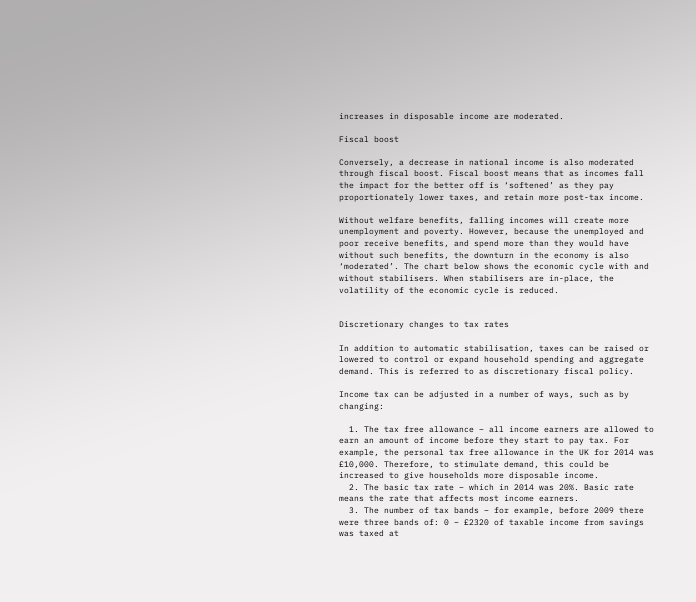increases in disposable income are moderated.

Fiscal boost

Conversely, a decrease in national income is also moderated through fiscal boost. Fiscal boost means that as incomes fall the impact for the better off is ‘softened’ as they pay proportionately lower taxes, and retain more post-tax income.

Without welfare benefits, falling incomes will create more unemployment and poverty. However, because the unemployed and poor receive benefits, and spend more than they would have without such benefits, the downturn in the economy is also ‘moderated’. The chart below shows the economic cycle with and without stabilisers. When stabilisers are in-place, the volatility of the economic cycle is reduced.


Discretionary changes to tax rates

In addition to automatic stabilisation, taxes can be raised or lowered to control or expand household spending and aggregate demand. This is referred to as discretionary fiscal policy.

Income tax can be adjusted in a number of ways, such as by changing:

  1. The tax free allowance – all income earners are allowed to earn an amount of income before they start to pay tax. For example, the personal tax free allowance in the UK for 2014 was £10,000. Therefore, to stimulate demand, this could be increased to give households more disposable income.
  2. The basic tax rate – which in 2014 was 20%. Basic rate means the rate that affects most income earners.
  3. The number of tax bands – for example, before 2009 there were three bands of: 0 – £2320 of taxable income from savings was taxed at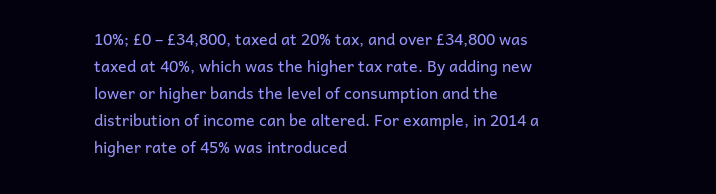10%; £0 – £34,800, taxed at 20% tax, and over £34,800 was taxed at 40%, which was the higher tax rate. By adding new lower or higher bands the level of consumption and the distribution of income can be altered. For example, in 2014 a higher rate of 45% was introduced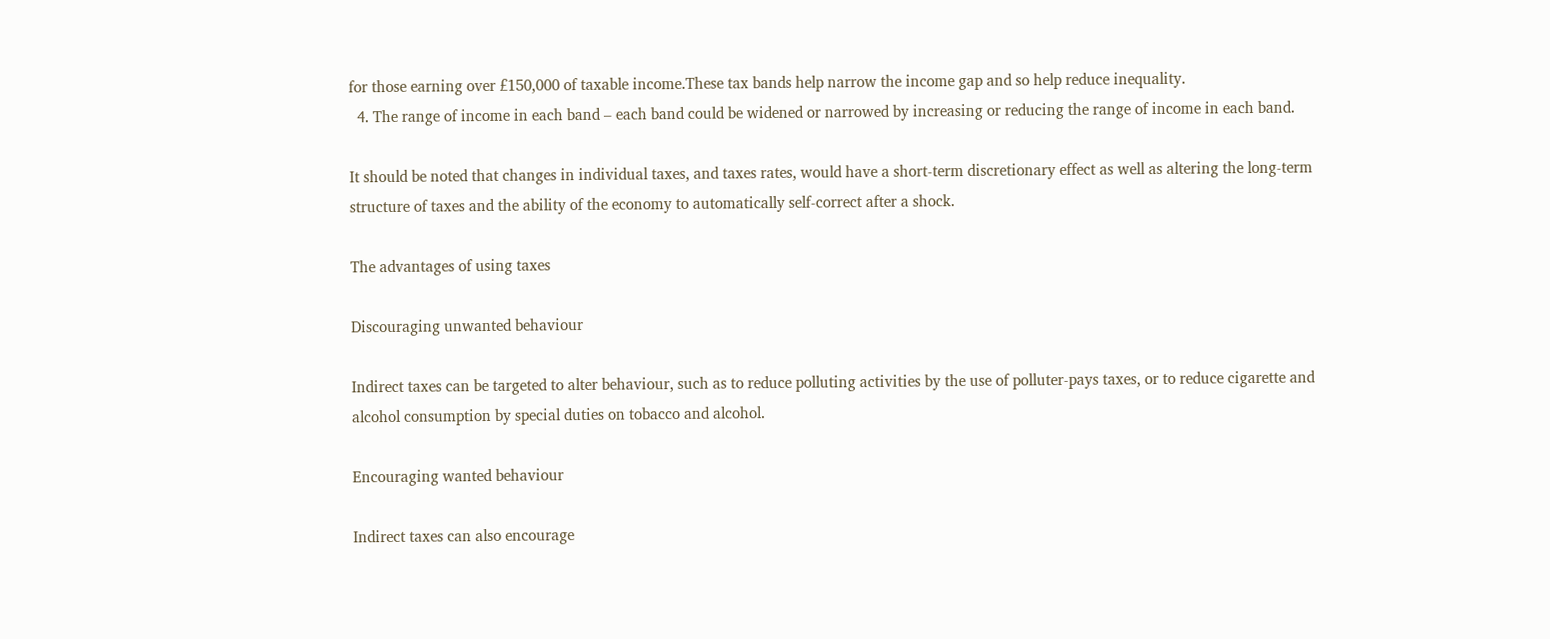for those earning over £150,000 of taxable income.These tax bands help narrow the income gap and so help reduce inequality.
  4. The range of income in each band – each band could be widened or narrowed by increasing or reducing the range of income in each band.

It should be noted that changes in individual taxes, and taxes rates, would have a short-term discretionary effect as well as altering the long-term structure of taxes and the ability of the economy to automatically self-correct after a shock.

The advantages of using taxes

Discouraging unwanted behaviour

Indirect taxes can be targeted to alter behaviour, such as to reduce polluting activities by the use of polluter-pays taxes, or to reduce cigarette and alcohol consumption by special duties on tobacco and alcohol.

Encouraging wanted behaviour

Indirect taxes can also encourage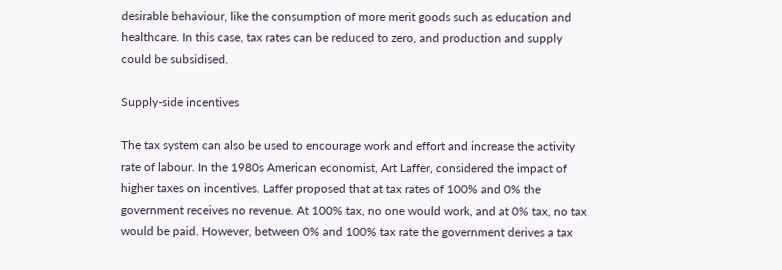desirable behaviour, like the consumption of more merit goods such as education and healthcare. In this case, tax rates can be reduced to zero, and production and supply could be subsidised.

Supply-side incentives

The tax system can also be used to encourage work and effort and increase the activity rate of labour. In the 1980s American economist, Art Laffer, considered the impact of higher taxes on incentives. Laffer proposed that at tax rates of 100% and 0% the government receives no revenue. At 100% tax, no one would work, and at 0% tax, no tax would be paid. However, between 0% and 100% tax rate the government derives a tax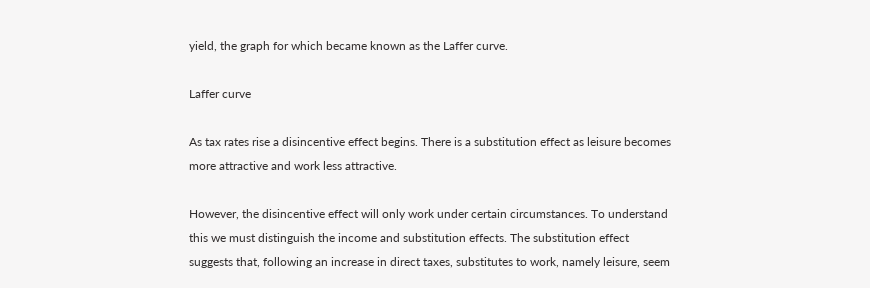yield, the graph for which became known as the Laffer curve.

Laffer curve

As tax rates rise a disincentive effect begins. There is a substitution effect as leisure becomes more attractive and work less attractive.

However, the disincentive effect will only work under certain circumstances. To understand this we must distinguish the income and substitution effects. The substitution effect suggests that, following an increase in direct taxes, substitutes to work, namely leisure, seem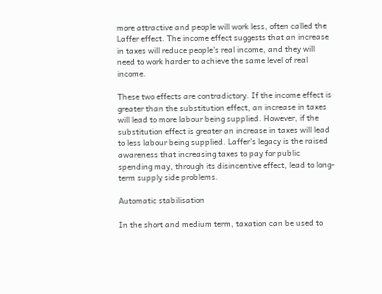more attractive and people will work less, often called the Laffer effect. The income effect suggests that an increase in taxes will reduce people’s real income, and they will need to work harder to achieve the same level of real income.

These two effects are contradictory. If the income effect is greater than the substitution effect, an increase in taxes will lead to more labour being supplied. However, if the substitution effect is greater an increase in taxes will lead to less labour being supplied. Laffer’s legacy is the raised awareness that increasing taxes to pay for public spending may, through its disincentive effect, lead to long-term supply side problems.

Automatic stabilisation

In the short and medium term, taxation can be used to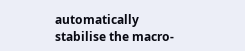automatically stabilise the macro-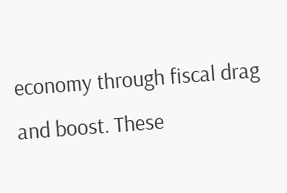economy through fiscal drag and boost. These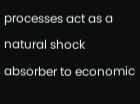processes act as a natural shock absorber to economic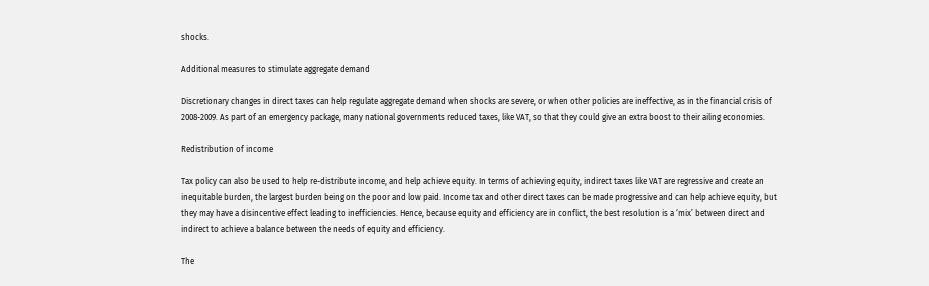shocks.

Additional measures to stimulate aggregate demand

Discretionary changes in direct taxes can help regulate aggregate demand when shocks are severe, or when other policies are ineffective, as in the financial crisis of 2008-2009. As part of an emergency package, many national governments reduced taxes, like VAT, so that they could give an extra boost to their ailing economies.

Redistribution of income

Tax policy can also be used to help re-distribute income, and help achieve equity. In terms of achieving equity, indirect taxes like VAT are regressive and create an inequitable burden, the largest burden being on the poor and low paid. Income tax and other direct taxes can be made progressive and can help achieve equity, but they may have a disincentive effect leading to inefficiencies. Hence, because equity and efficiency are in conflict, the best resolution is a ‘mix’ between direct and indirect to achieve a balance between the needs of equity and efficiency.

The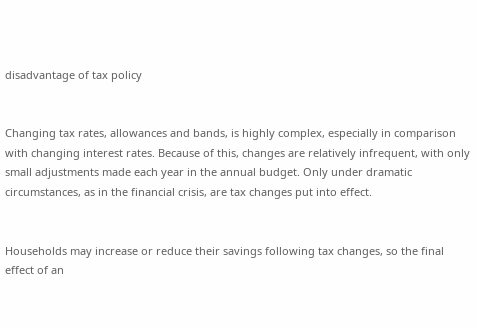disadvantage of tax policy


Changing tax rates, allowances and bands, is highly complex, especially in comparison with changing interest rates. Because of this, changes are relatively infrequent, with only small adjustments made each year in the annual budget. Only under dramatic circumstances, as in the financial crisis, are tax changes put into effect.


Households may increase or reduce their savings following tax changes, so the final effect of an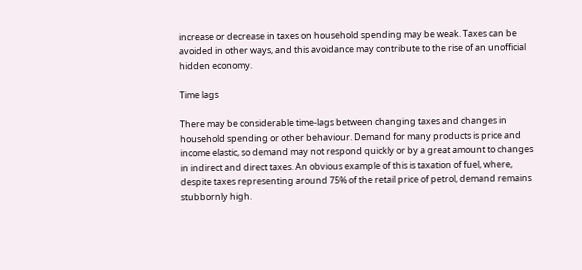increase or decrease in taxes on household spending may be weak. Taxes can be avoided in other ways, and this avoidance may contribute to the rise of an unofficial hidden economy.

Time lags

There may be considerable time-lags between changing taxes and changes in household spending or other behaviour. Demand for many products is price and income elastic, so demand may not respond quickly or by a great amount to changes in indirect and direct taxes. An obvious example of this is taxation of fuel, where, despite taxes representing around 75% of the retail price of petrol, demand remains stubbornly high.